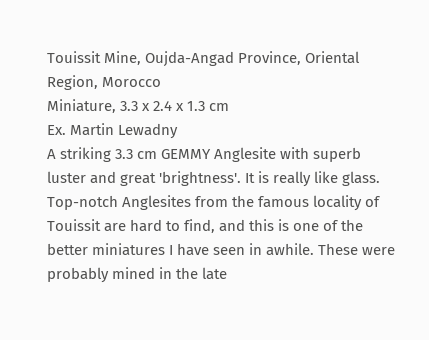Touissit Mine, Oujda-Angad Province, Oriental Region, Morocco
Miniature, 3.3 x 2.4 x 1.3 cm
Ex. Martin Lewadny
A striking 3.3 cm GEMMY Anglesite with superb luster and great 'brightness'. It is really like glass. Top-notch Anglesites from the famous locality of Touissit are hard to find, and this is one of the better miniatures I have seen in awhile. These were probably mined in the late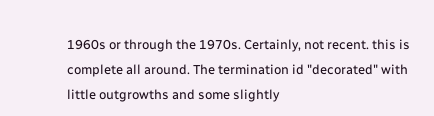1960s or through the 1970s. Certainly, not recent. this is complete all around. The termination id "decorated" with little outgrowths and some slightly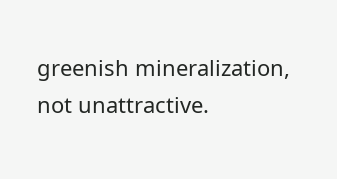greenish mineralization, not unattractive.